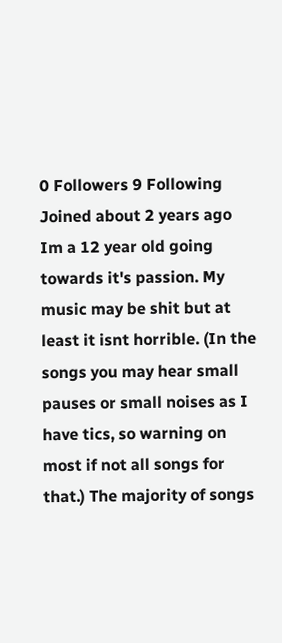0 Followers 9 Following Joined about 2 years ago
Im a 12 year old going towards it's passion. My music may be shit but at least it isnt horrible. (In the songs you may hear small pauses or small noises as I have tics, so warning on most if not all songs for that.) The majority of songs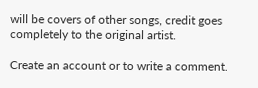will be covers of other songs, credit goes completely to the original artist.

Create an account or to write a comment.